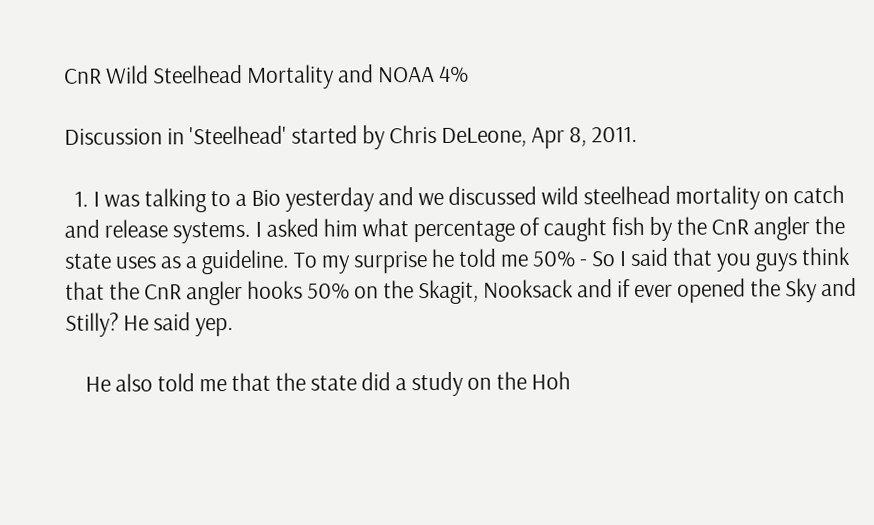CnR Wild Steelhead Mortality and NOAA 4%

Discussion in 'Steelhead' started by Chris DeLeone, Apr 8, 2011.

  1. I was talking to a Bio yesterday and we discussed wild steelhead mortality on catch and release systems. I asked him what percentage of caught fish by the CnR angler the state uses as a guideline. To my surprise he told me 50% - So I said that you guys think that the CnR angler hooks 50% on the Skagit, Nooksack and if ever opened the Sky and Stilly? He said yep.

    He also told me that the state did a study on the Hoh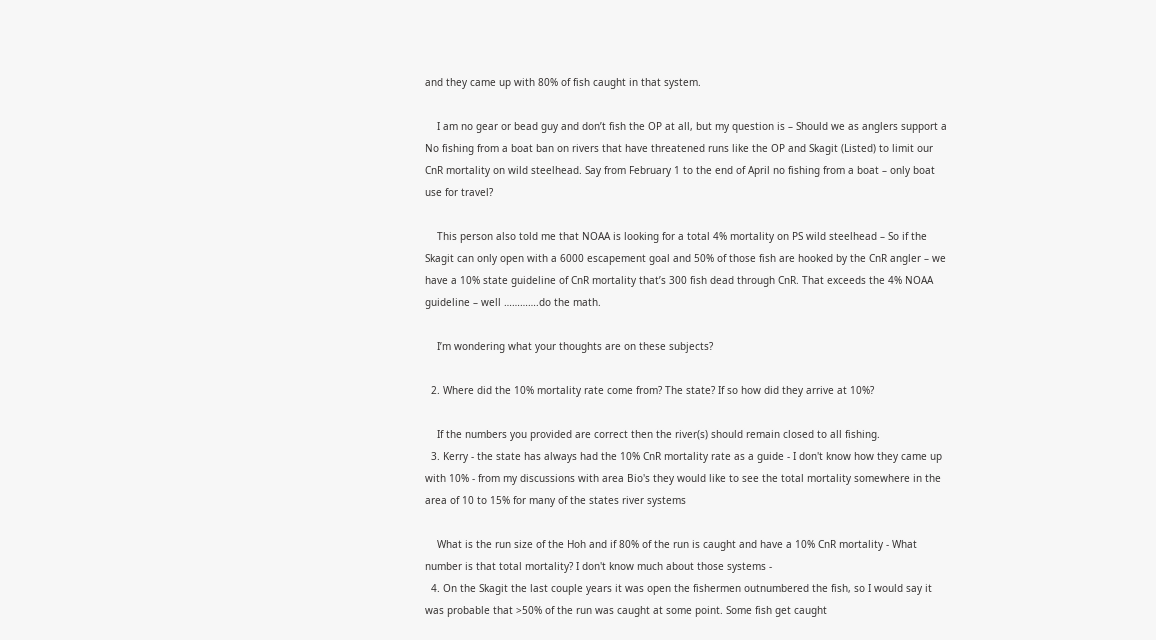and they came up with 80% of fish caught in that system.

    I am no gear or bead guy and don’t fish the OP at all, but my question is – Should we as anglers support a No fishing from a boat ban on rivers that have threatened runs like the OP and Skagit (Listed) to limit our CnR mortality on wild steelhead. Say from February 1 to the end of April no fishing from a boat – only boat use for travel?

    This person also told me that NOAA is looking for a total 4% mortality on PS wild steelhead – So if the Skagit can only open with a 6000 escapement goal and 50% of those fish are hooked by the CnR angler – we have a 10% state guideline of CnR mortality that’s 300 fish dead through CnR. That exceeds the 4% NOAA guideline – well ………….do the math.

    I’m wondering what your thoughts are on these subjects?

  2. Where did the 10% mortality rate come from? The state? If so how did they arrive at 10%?

    If the numbers you provided are correct then the river(s) should remain closed to all fishing.
  3. Kerry - the state has always had the 10% CnR mortality rate as a guide - I don't know how they came up with 10% - from my discussions with area Bio's they would like to see the total mortality somewhere in the area of 10 to 15% for many of the states river systems

    What is the run size of the Hoh and if 80% of the run is caught and have a 10% CnR mortality - What number is that total mortality? I don't know much about those systems -
  4. On the Skagit the last couple years it was open the fishermen outnumbered the fish, so I would say it was probable that >50% of the run was caught at some point. Some fish get caught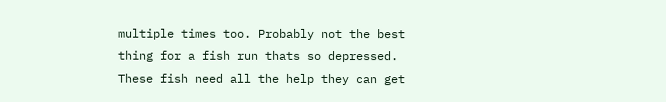multiple times too. Probably not the best thing for a fish run thats so depressed. These fish need all the help they can get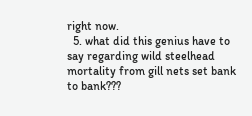right now.
  5. what did this genius have to say regarding wild steelhead mortality from gill nets set bank to bank???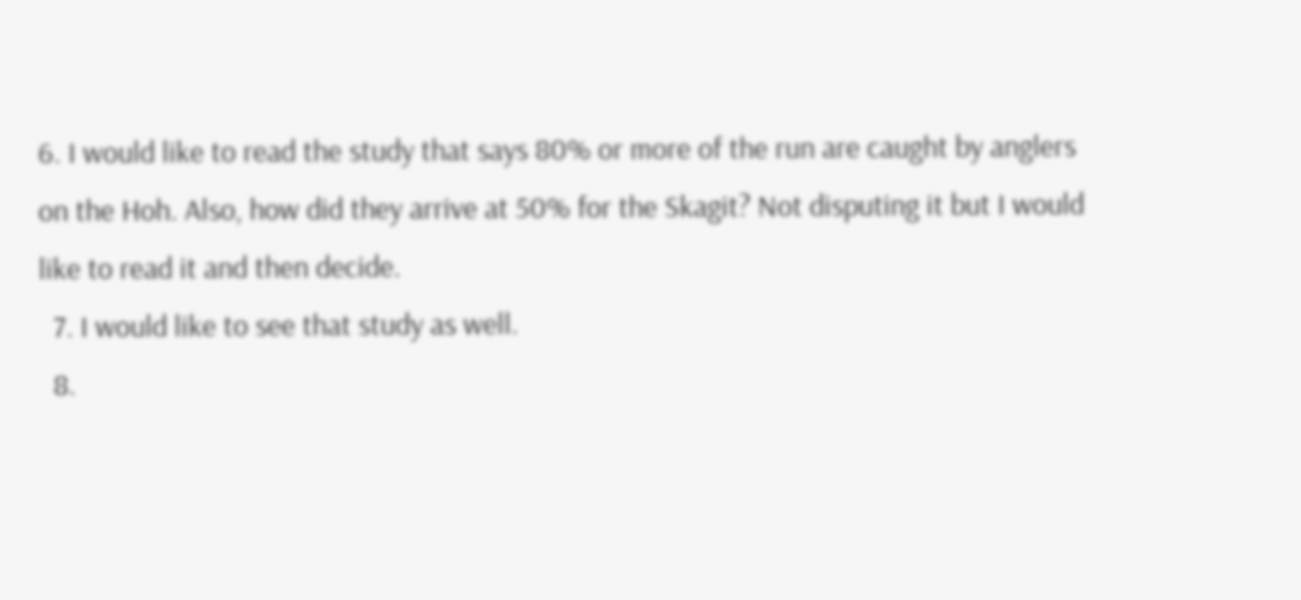6. I would like to read the study that says 80% or more of the run are caught by anglers on the Hoh. Also, how did they arrive at 50% for the Skagit? Not disputing it but I would like to read it and then decide.
  7. I would like to see that study as well.
  8.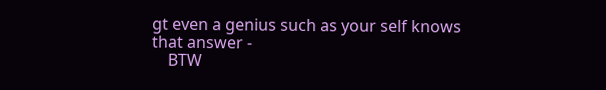gt even a genius such as your self knows that answer -
    BTW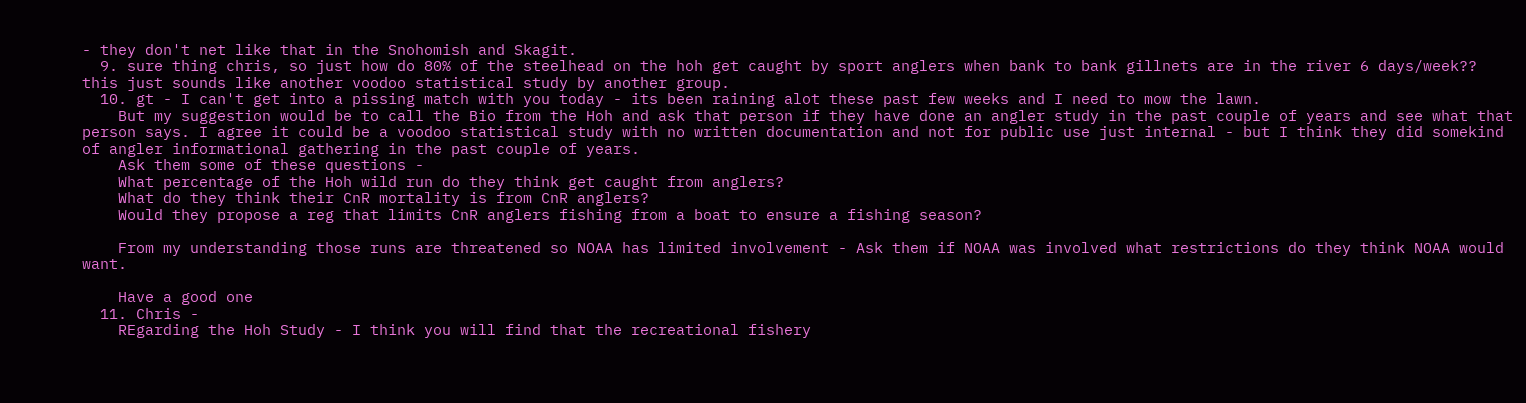- they don't net like that in the Snohomish and Skagit.
  9. sure thing chris, so just how do 80% of the steelhead on the hoh get caught by sport anglers when bank to bank gillnets are in the river 6 days/week?? this just sounds like another voodoo statistical study by another group.
  10. gt - I can't get into a pissing match with you today - its been raining alot these past few weeks and I need to mow the lawn.
    But my suggestion would be to call the Bio from the Hoh and ask that person if they have done an angler study in the past couple of years and see what that person says. I agree it could be a voodoo statistical study with no written documentation and not for public use just internal - but I think they did somekind of angler informational gathering in the past couple of years.
    Ask them some of these questions -
    What percentage of the Hoh wild run do they think get caught from anglers?
    What do they think their CnR mortality is from CnR anglers?
    Would they propose a reg that limits CnR anglers fishing from a boat to ensure a fishing season?

    From my understanding those runs are threatened so NOAA has limited involvement - Ask them if NOAA was involved what restrictions do they think NOAA would want.

    Have a good one
  11. Chris -
    REgarding the Hoh Study - I think you will find that the recreational fishery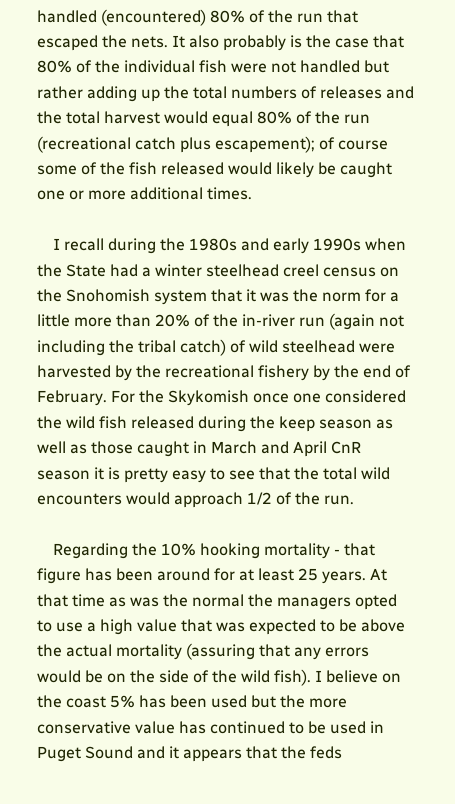handled (encountered) 80% of the run that escaped the nets. It also probably is the case that 80% of the individual fish were not handled but rather adding up the total numbers of releases and the total harvest would equal 80% of the run (recreational catch plus escapement); of course some of the fish released would likely be caught one or more additional times.

    I recall during the 1980s and early 1990s when the State had a winter steelhead creel census on the Snohomish system that it was the norm for a little more than 20% of the in-river run (again not including the tribal catch) of wild steelhead were harvested by the recreational fishery by the end of February. For the Skykomish once one considered the wild fish released during the keep season as well as those caught in March and April CnR season it is pretty easy to see that the total wild encounters would approach 1/2 of the run.

    Regarding the 10% hooking mortality - that figure has been around for at least 25 years. At that time as was the normal the managers opted to use a high value that was expected to be above the actual mortality (assuring that any errors would be on the side of the wild fish). I believe on the coast 5% has been used but the more conservative value has continued to be used in Puget Sound and it appears that the feds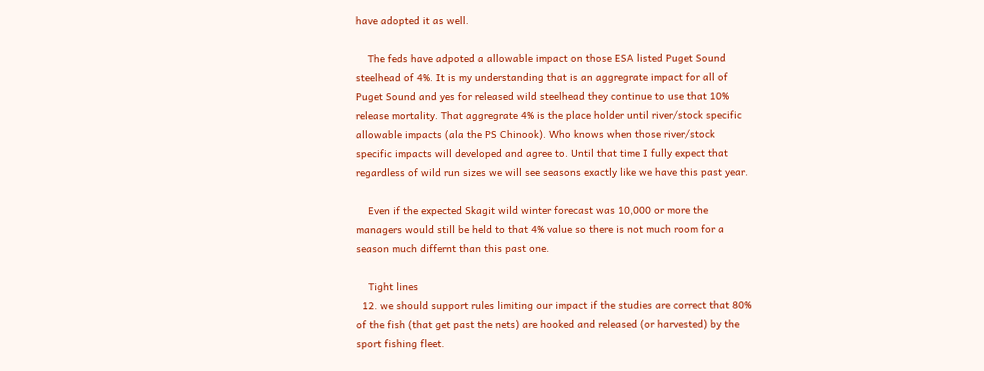have adopted it as well.

    The feds have adpoted a allowable impact on those ESA listed Puget Sound steelhead of 4%. It is my understanding that is an aggregrate impact for all of Puget Sound and yes for released wild steelhead they continue to use that 10% release mortality. That aggregrate 4% is the place holder until river/stock specific allowable impacts (ala the PS Chinook). Who knows when those river/stock specific impacts will developed and agree to. Until that time I fully expect that regardless of wild run sizes we will see seasons exactly like we have this past year.

    Even if the expected Skagit wild winter forecast was 10,000 or more the managers would still be held to that 4% value so there is not much room for a season much differnt than this past one.

    Tight lines
  12. we should support rules limiting our impact if the studies are correct that 80% of the fish (that get past the nets) are hooked and released (or harvested) by the sport fishing fleet.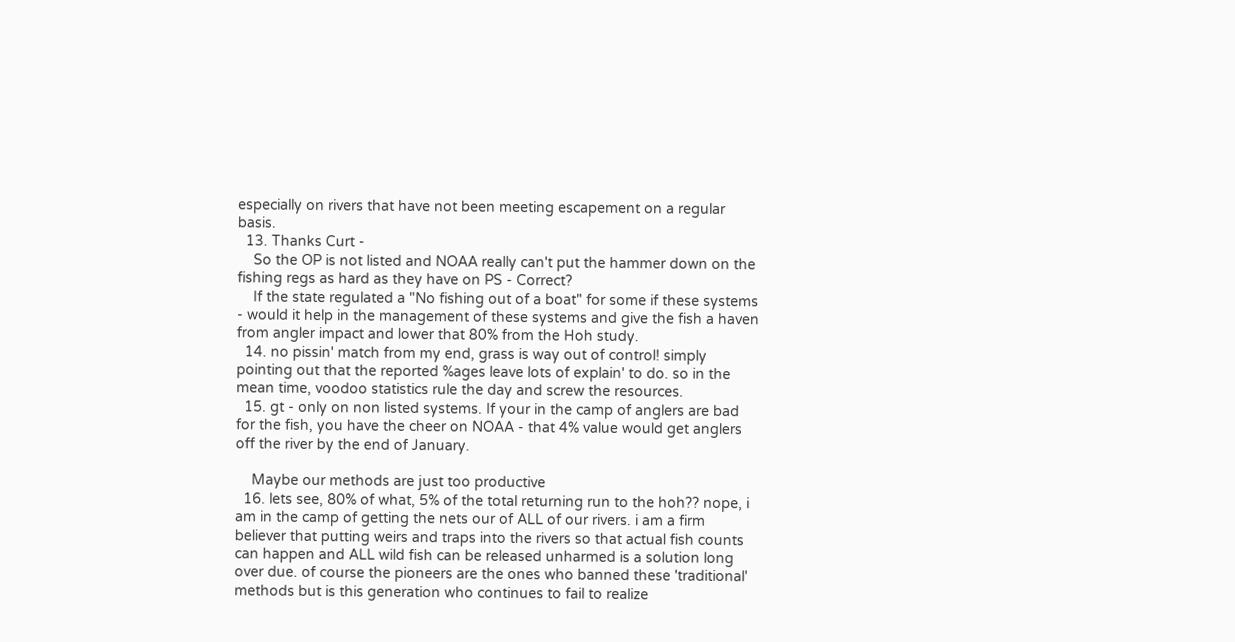especially on rivers that have not been meeting escapement on a regular basis.
  13. Thanks Curt -
    So the OP is not listed and NOAA really can't put the hammer down on the fishing regs as hard as they have on PS - Correct?
    If the state regulated a "No fishing out of a boat" for some if these systems - would it help in the management of these systems and give the fish a haven from angler impact and lower that 80% from the Hoh study.
  14. no pissin' match from my end, grass is way out of control! simply pointing out that the reported %ages leave lots of explain' to do. so in the mean time, voodoo statistics rule the day and screw the resources.
  15. gt - only on non listed systems. If your in the camp of anglers are bad for the fish, you have the cheer on NOAA - that 4% value would get anglers off the river by the end of January.

    Maybe our methods are just too productive
  16. lets see, 80% of what, 5% of the total returning run to the hoh?? nope, i am in the camp of getting the nets our of ALL of our rivers. i am a firm believer that putting weirs and traps into the rivers so that actual fish counts can happen and ALL wild fish can be released unharmed is a solution long over due. of course the pioneers are the ones who banned these 'traditional' methods but is this generation who continues to fail to realize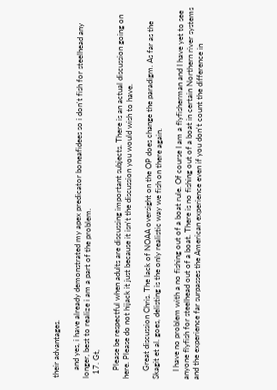their advantages.

    and yes, i have already demonstrated my apex predicator boneafidees so i don't fish for steelhead any longer, best to realize i am a part of the problem.
  17. Gt,

    Please be respectful when adults are discussing important subjects. There is an actual discussion going on here. Please do not hijack it just because it isn't the discussion you would wish to have.

    Great discussion Chris. The lack of NOAA oversight on the OP does change the paradigm. As far as the Skagit et al. goes, delisting is the only realistic way we fish on there again.

    I have no problem with a no fishing out of a boat rule. Of course I am a flyfisherman and I have yet to see anyone flyfish for steelhead out of a boat. There is no fishing out of a boat in certain Northern river systems and the experience far surpasses the American experience even if you don't count the difference in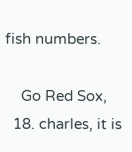fish numbers.

    Go Red Sox,
  18. charles, it is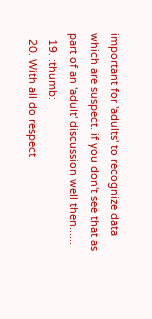important for 'adults' to recognize data which are suspect. if you don't see that as part of an 'adult' discussion well then......
  19. :thumb:
  20. With all do respect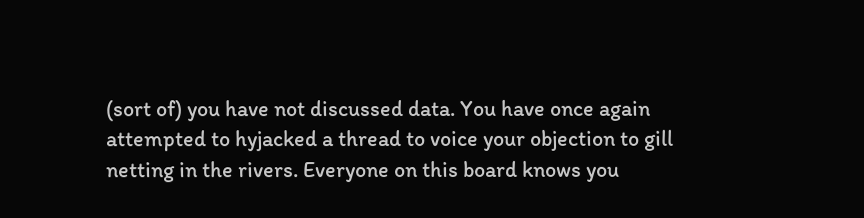(sort of) you have not discussed data. You have once again attempted to hyjacked a thread to voice your objection to gill netting in the rivers. Everyone on this board knows you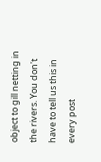object to gill netting in the rivers. You don't have to tell us this in every post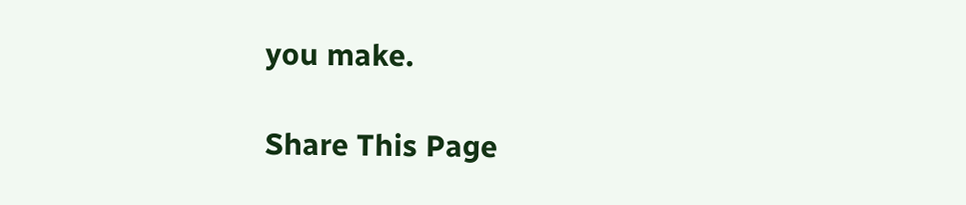you make.

Share This Page